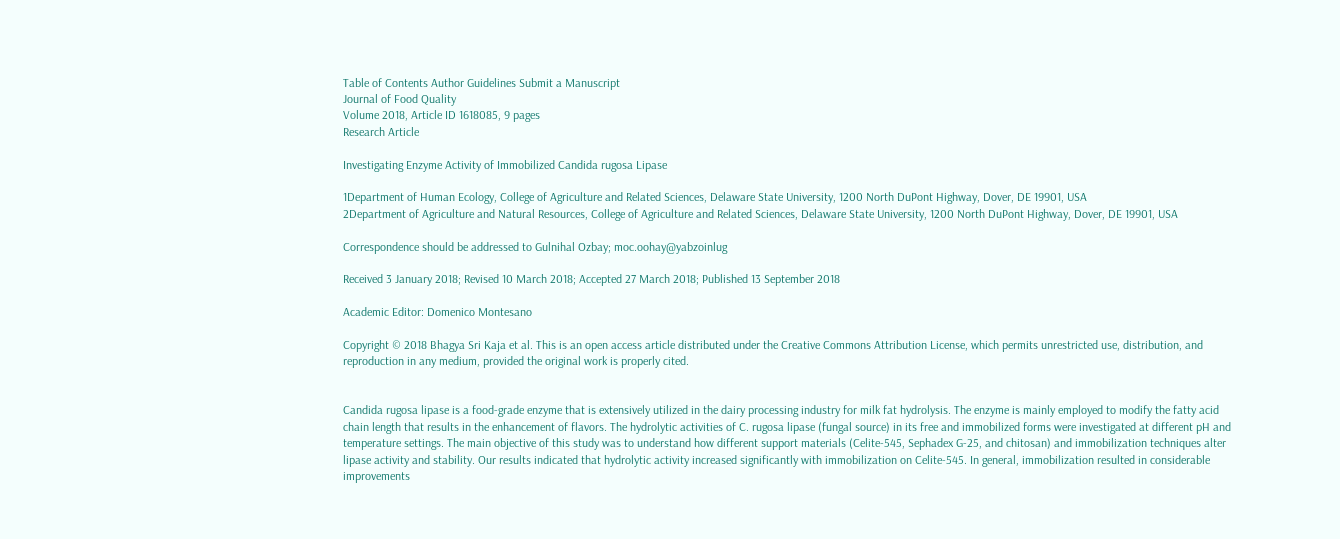Table of Contents Author Guidelines Submit a Manuscript
Journal of Food Quality
Volume 2018, Article ID 1618085, 9 pages
Research Article

Investigating Enzyme Activity of Immobilized Candida rugosa Lipase

1Department of Human Ecology, College of Agriculture and Related Sciences, Delaware State University, 1200 North DuPont Highway, Dover, DE 19901, USA
2Department of Agriculture and Natural Resources, College of Agriculture and Related Sciences, Delaware State University, 1200 North DuPont Highway, Dover, DE 19901, USA

Correspondence should be addressed to Gulnihal Ozbay; moc.oohay@yabzoinlug

Received 3 January 2018; Revised 10 March 2018; Accepted 27 March 2018; Published 13 September 2018

Academic Editor: Domenico Montesano

Copyright © 2018 Bhagya Sri Kaja et al. This is an open access article distributed under the Creative Commons Attribution License, which permits unrestricted use, distribution, and reproduction in any medium, provided the original work is properly cited.


Candida rugosa lipase is a food-grade enzyme that is extensively utilized in the dairy processing industry for milk fat hydrolysis. The enzyme is mainly employed to modify the fatty acid chain length that results in the enhancement of flavors. The hydrolytic activities of C. rugosa lipase (fungal source) in its free and immobilized forms were investigated at different pH and temperature settings. The main objective of this study was to understand how different support materials (Celite-545, Sephadex G-25, and chitosan) and immobilization techniques alter lipase activity and stability. Our results indicated that hydrolytic activity increased significantly with immobilization on Celite-545. In general, immobilization resulted in considerable improvements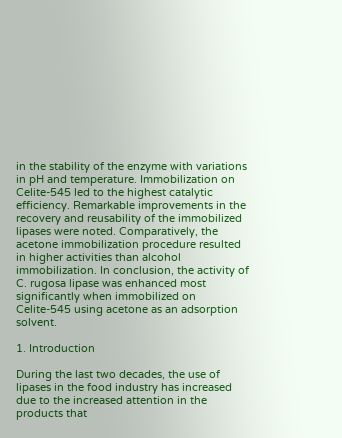in the stability of the enzyme with variations in pH and temperature. Immobilization on Celite-545 led to the highest catalytic efficiency. Remarkable improvements in the recovery and reusability of the immobilized lipases were noted. Comparatively, the acetone immobilization procedure resulted in higher activities than alcohol immobilization. In conclusion, the activity of C. rugosa lipase was enhanced most significantly when immobilized on Celite-545 using acetone as an adsorption solvent.

1. Introduction

During the last two decades, the use of lipases in the food industry has increased due to the increased attention in the products that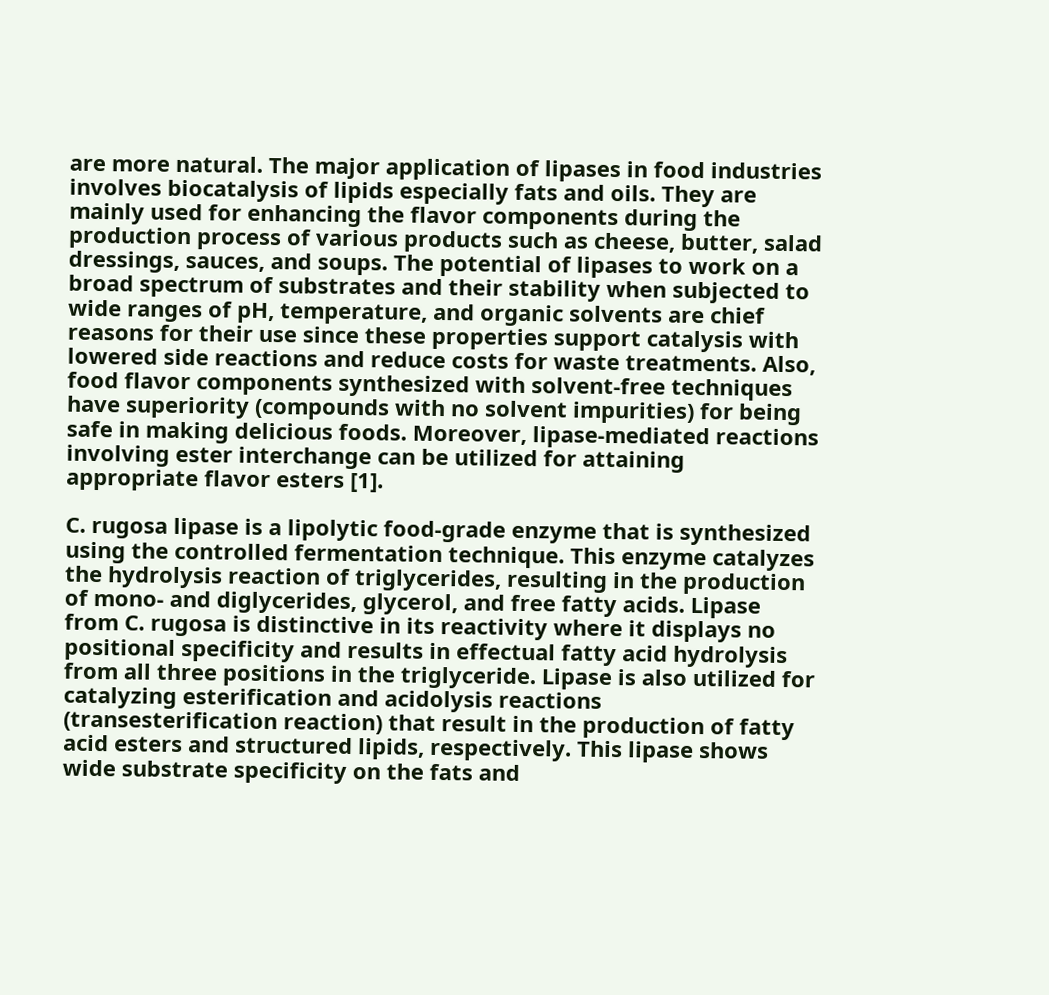are more natural. The major application of lipases in food industries involves biocatalysis of lipids especially fats and oils. They are mainly used for enhancing the flavor components during the production process of various products such as cheese, butter, salad dressings, sauces, and soups. The potential of lipases to work on a broad spectrum of substrates and their stability when subjected to wide ranges of pH, temperature, and organic solvents are chief reasons for their use since these properties support catalysis with lowered side reactions and reduce costs for waste treatments. Also, food flavor components synthesized with solvent-free techniques have superiority (compounds with no solvent impurities) for being safe in making delicious foods. Moreover, lipase-mediated reactions involving ester interchange can be utilized for attaining appropriate flavor esters [1].

C. rugosa lipase is a lipolytic food-grade enzyme that is synthesized using the controlled fermentation technique. This enzyme catalyzes the hydrolysis reaction of triglycerides, resulting in the production of mono- and diglycerides, glycerol, and free fatty acids. Lipase from C. rugosa is distinctive in its reactivity where it displays no positional specificity and results in effectual fatty acid hydrolysis from all three positions in the triglyceride. Lipase is also utilized for catalyzing esterification and acidolysis reactions (transesterification reaction) that result in the production of fatty acid esters and structured lipids, respectively. This lipase shows wide substrate specificity on the fats and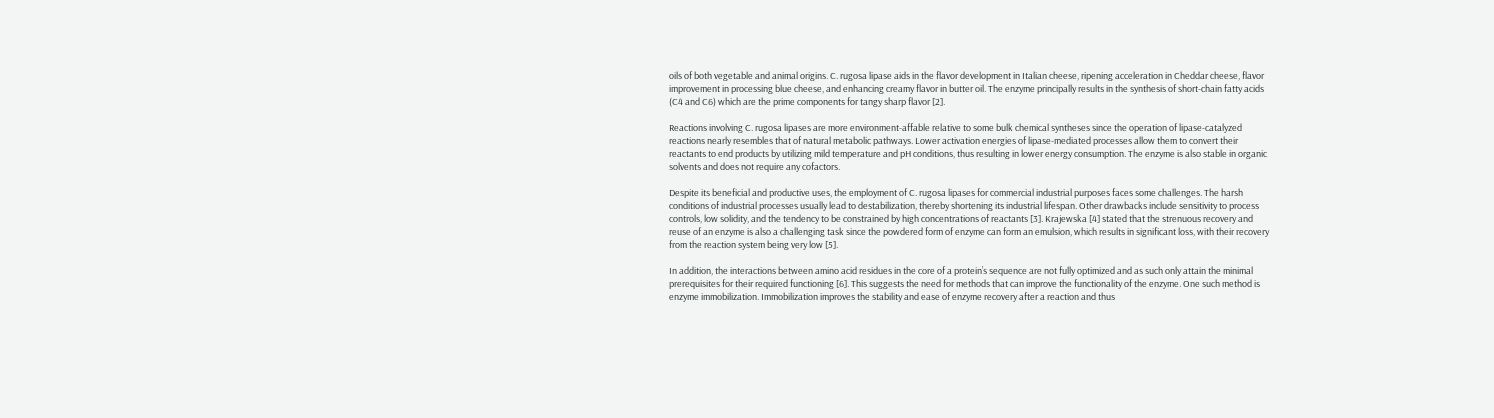oils of both vegetable and animal origins. C. rugosa lipase aids in the flavor development in Italian cheese, ripening acceleration in Cheddar cheese, flavor improvement in processing blue cheese, and enhancing creamy flavor in butter oil. The enzyme principally results in the synthesis of short-chain fatty acids (C4 and C6) which are the prime components for tangy sharp flavor [2].

Reactions involving C. rugosa lipases are more environment-affable relative to some bulk chemical syntheses since the operation of lipase-catalyzed reactions nearly resembles that of natural metabolic pathways. Lower activation energies of lipase-mediated processes allow them to convert their reactants to end products by utilizing mild temperature and pH conditions, thus resulting in lower energy consumption. The enzyme is also stable in organic solvents and does not require any cofactors.

Despite its beneficial and productive uses, the employment of C. rugosa lipases for commercial industrial purposes faces some challenges. The harsh conditions of industrial processes usually lead to destabilization, thereby shortening its industrial lifespan. Other drawbacks include sensitivity to process controls, low solidity, and the tendency to be constrained by high concentrations of reactants [3]. Krajewska [4] stated that the strenuous recovery and reuse of an enzyme is also a challenging task since the powdered form of enzyme can form an emulsion, which results in significant loss, with their recovery from the reaction system being very low [5].

In addition, the interactions between amino acid residues in the core of a protein’s sequence are not fully optimized and as such only attain the minimal prerequisites for their required functioning [6]. This suggests the need for methods that can improve the functionality of the enzyme. One such method is enzyme immobilization. Immobilization improves the stability and ease of enzyme recovery after a reaction and thus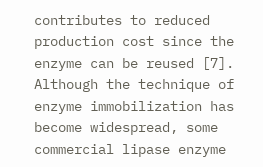contributes to reduced production cost since the enzyme can be reused [7]. Although the technique of enzyme immobilization has become widespread, some commercial lipase enzyme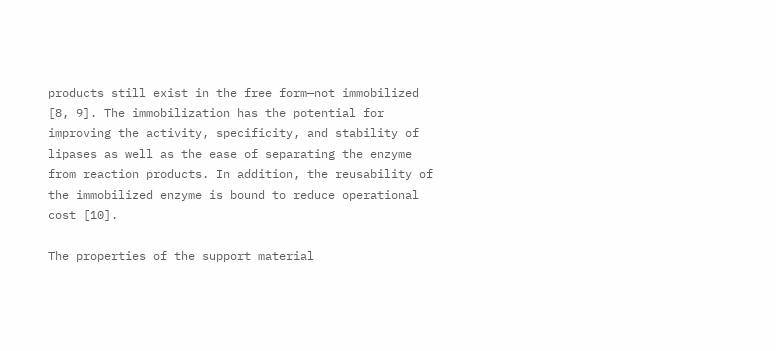products still exist in the free form—not immobilized [8, 9]. The immobilization has the potential for improving the activity, specificity, and stability of lipases as well as the ease of separating the enzyme from reaction products. In addition, the reusability of the immobilized enzyme is bound to reduce operational cost [10].

The properties of the support material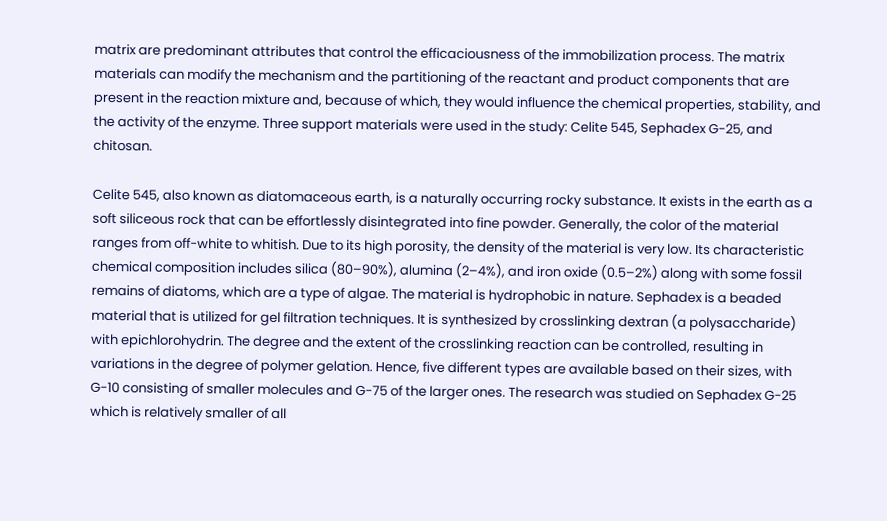matrix are predominant attributes that control the efficaciousness of the immobilization process. The matrix materials can modify the mechanism and the partitioning of the reactant and product components that are present in the reaction mixture and, because of which, they would influence the chemical properties, stability, and the activity of the enzyme. Three support materials were used in the study: Celite 545, Sephadex G-25, and chitosan.

Celite 545, also known as diatomaceous earth, is a naturally occurring rocky substance. It exists in the earth as a soft siliceous rock that can be effortlessly disintegrated into fine powder. Generally, the color of the material ranges from off-white to whitish. Due to its high porosity, the density of the material is very low. Its characteristic chemical composition includes silica (80–90%), alumina (2–4%), and iron oxide (0.5–2%) along with some fossil remains of diatoms, which are a type of algae. The material is hydrophobic in nature. Sephadex is a beaded material that is utilized for gel filtration techniques. It is synthesized by crosslinking dextran (a polysaccharide) with epichlorohydrin. The degree and the extent of the crosslinking reaction can be controlled, resulting in variations in the degree of polymer gelation. Hence, five different types are available based on their sizes, with G-10 consisting of smaller molecules and G-75 of the larger ones. The research was studied on Sephadex G-25 which is relatively smaller of all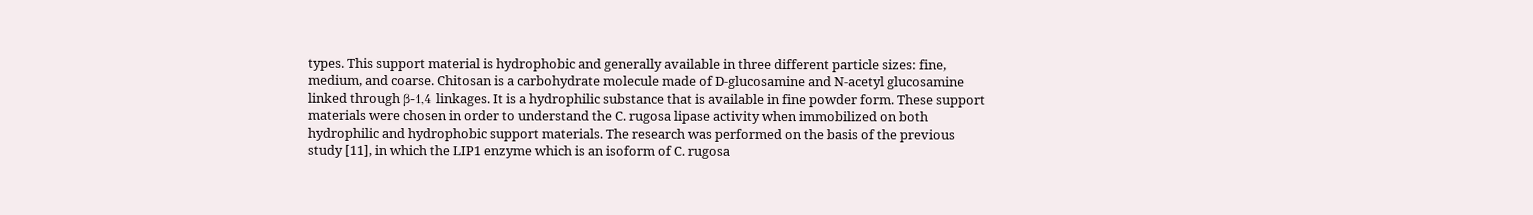types. This support material is hydrophobic and generally available in three different particle sizes: fine, medium, and coarse. Chitosan is a carbohydrate molecule made of D-glucosamine and N-acetyl glucosamine linked through β-1,4 linkages. It is a hydrophilic substance that is available in fine powder form. These support materials were chosen in order to understand the C. rugosa lipase activity when immobilized on both hydrophilic and hydrophobic support materials. The research was performed on the basis of the previous study [11], in which the LIP1 enzyme which is an isoform of C. rugosa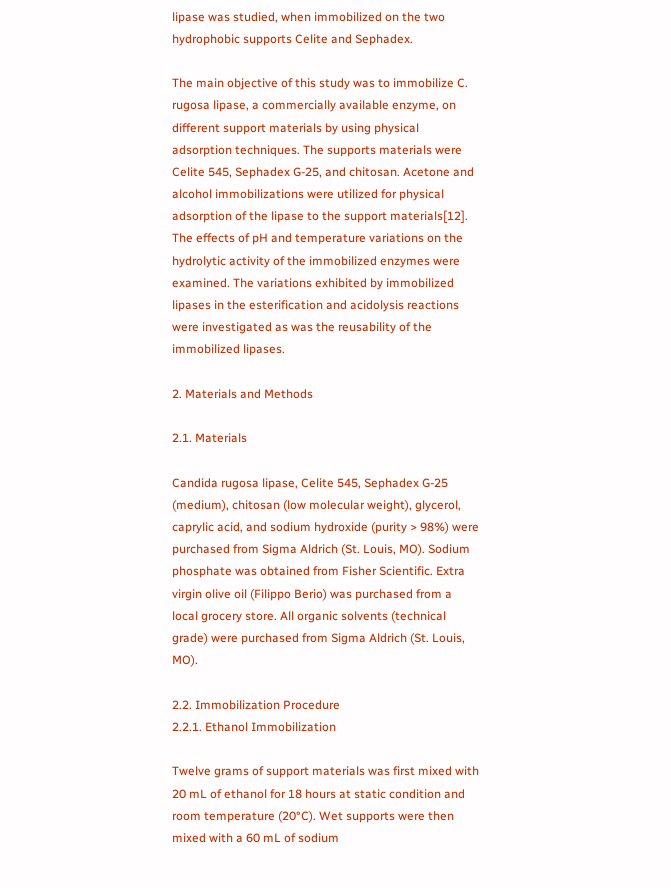lipase was studied, when immobilized on the two hydrophobic supports Celite and Sephadex.

The main objective of this study was to immobilize C. rugosa lipase, a commercially available enzyme, on different support materials by using physical adsorption techniques. The supports materials were Celite 545, Sephadex G-25, and chitosan. Acetone and alcohol immobilizations were utilized for physical adsorption of the lipase to the support materials[12]. The effects of pH and temperature variations on the hydrolytic activity of the immobilized enzymes were examined. The variations exhibited by immobilized lipases in the esterification and acidolysis reactions were investigated as was the reusability of the immobilized lipases.

2. Materials and Methods

2.1. Materials

Candida rugosa lipase, Celite 545, Sephadex G-25 (medium), chitosan (low molecular weight), glycerol, caprylic acid, and sodium hydroxide (purity > 98%) were purchased from Sigma Aldrich (St. Louis, MO). Sodium phosphate was obtained from Fisher Scientific. Extra virgin olive oil (Filippo Berio) was purchased from a local grocery store. All organic solvents (technical grade) were purchased from Sigma Aldrich (St. Louis, MO).

2.2. Immobilization Procedure
2.2.1. Ethanol Immobilization

Twelve grams of support materials was first mixed with 20 mL of ethanol for 18 hours at static condition and room temperature (20°C). Wet supports were then mixed with a 60 mL of sodium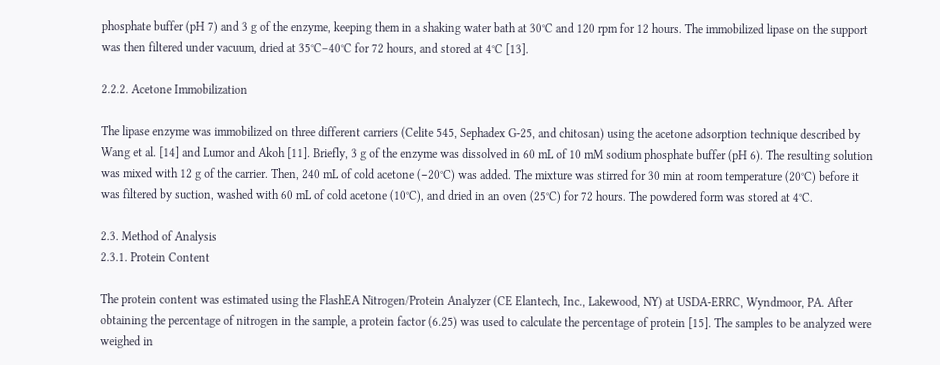phosphate buffer (pH 7) and 3 g of the enzyme, keeping them in a shaking water bath at 30°C and 120 rpm for 12 hours. The immobilized lipase on the support was then filtered under vacuum, dried at 35°C–40°C for 72 hours, and stored at 4°C [13].

2.2.2. Acetone Immobilization

The lipase enzyme was immobilized on three different carriers (Celite 545, Sephadex G-25, and chitosan) using the acetone adsorption technique described by Wang et al. [14] and Lumor and Akoh [11]. Briefly, 3 g of the enzyme was dissolved in 60 mL of 10 mM sodium phosphate buffer (pH 6). The resulting solution was mixed with 12 g of the carrier. Then, 240 mL of cold acetone (−20°C) was added. The mixture was stirred for 30 min at room temperature (20°C) before it was filtered by suction, washed with 60 mL of cold acetone (10°C), and dried in an oven (25°C) for 72 hours. The powdered form was stored at 4°C.

2.3. Method of Analysis
2.3.1. Protein Content

The protein content was estimated using the FlashEA Nitrogen/Protein Analyzer (CE Elantech, Inc., Lakewood, NY) at USDA-ERRC, Wyndmoor, PA. After obtaining the percentage of nitrogen in the sample, a protein factor (6.25) was used to calculate the percentage of protein [15]. The samples to be analyzed were weighed in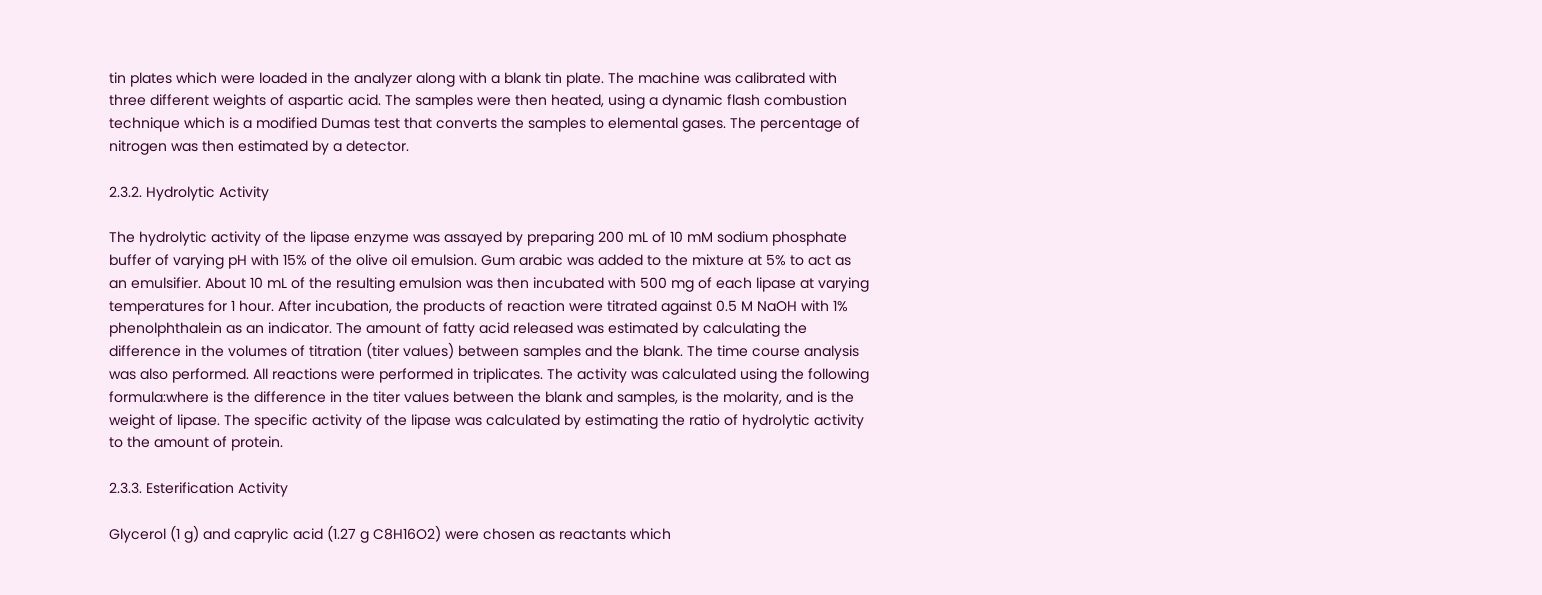tin plates which were loaded in the analyzer along with a blank tin plate. The machine was calibrated with three different weights of aspartic acid. The samples were then heated, using a dynamic flash combustion technique which is a modified Dumas test that converts the samples to elemental gases. The percentage of nitrogen was then estimated by a detector.

2.3.2. Hydrolytic Activity

The hydrolytic activity of the lipase enzyme was assayed by preparing 200 mL of 10 mM sodium phosphate buffer of varying pH with 15% of the olive oil emulsion. Gum arabic was added to the mixture at 5% to act as an emulsifier. About 10 mL of the resulting emulsion was then incubated with 500 mg of each lipase at varying temperatures for 1 hour. After incubation, the products of reaction were titrated against 0.5 M NaOH with 1% phenolphthalein as an indicator. The amount of fatty acid released was estimated by calculating the difference in the volumes of titration (titer values) between samples and the blank. The time course analysis was also performed. All reactions were performed in triplicates. The activity was calculated using the following formula:where is the difference in the titer values between the blank and samples, is the molarity, and is the weight of lipase. The specific activity of the lipase was calculated by estimating the ratio of hydrolytic activity to the amount of protein.

2.3.3. Esterification Activity

Glycerol (1 g) and caprylic acid (1.27 g C8H16O2) were chosen as reactants which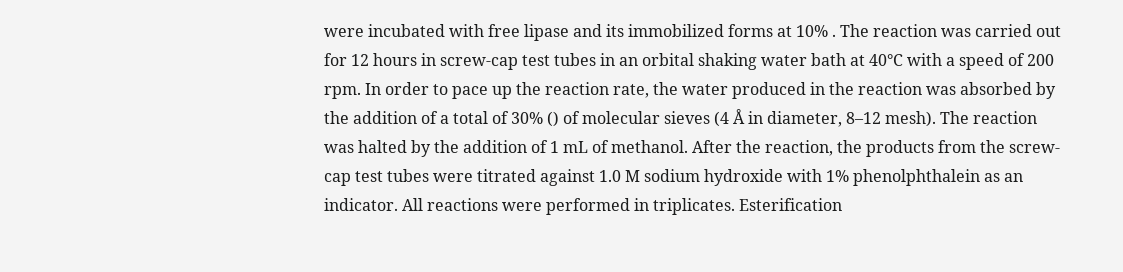were incubated with free lipase and its immobilized forms at 10% . The reaction was carried out for 12 hours in screw-cap test tubes in an orbital shaking water bath at 40°C with a speed of 200 rpm. In order to pace up the reaction rate, the water produced in the reaction was absorbed by the addition of a total of 30% () of molecular sieves (4 Å in diameter, 8–12 mesh). The reaction was halted by the addition of 1 mL of methanol. After the reaction, the products from the screw-cap test tubes were titrated against 1.0 M sodium hydroxide with 1% phenolphthalein as an indicator. All reactions were performed in triplicates. Esterification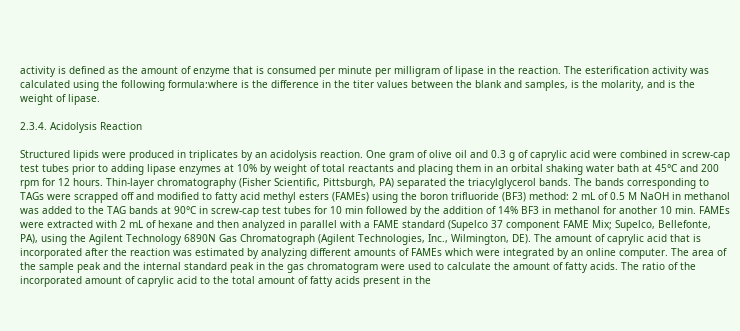activity is defined as the amount of enzyme that is consumed per minute per milligram of lipase in the reaction. The esterification activity was calculated using the following formula:where is the difference in the titer values between the blank and samples, is the molarity, and is the weight of lipase.

2.3.4. Acidolysis Reaction

Structured lipids were produced in triplicates by an acidolysis reaction. One gram of olive oil and 0.3 g of caprylic acid were combined in screw-cap test tubes prior to adding lipase enzymes at 10% by weight of total reactants and placing them in an orbital shaking water bath at 45°C and 200 rpm for 12 hours. Thin-layer chromatography (Fisher Scientific, Pittsburgh, PA) separated the triacylglycerol bands. The bands corresponding to TAGs were scrapped off and modified to fatty acid methyl esters (FAMEs) using the boron trifluoride (BF3) method: 2 mL of 0.5 M NaOH in methanol was added to the TAG bands at 90°C in screw-cap test tubes for 10 min followed by the addition of 14% BF3 in methanol for another 10 min. FAMEs were extracted with 2 mL of hexane and then analyzed in parallel with a FAME standard (Supelco 37 component FAME Mix; Supelco, Bellefonte, PA), using the Agilent Technology 6890N Gas Chromatograph (Agilent Technologies, Inc., Wilmington, DE). The amount of caprylic acid that is incorporated after the reaction was estimated by analyzing different amounts of FAMEs which were integrated by an online computer. The area of the sample peak and the internal standard peak in the gas chromatogram were used to calculate the amount of fatty acids. The ratio of the incorporated amount of caprylic acid to the total amount of fatty acids present in the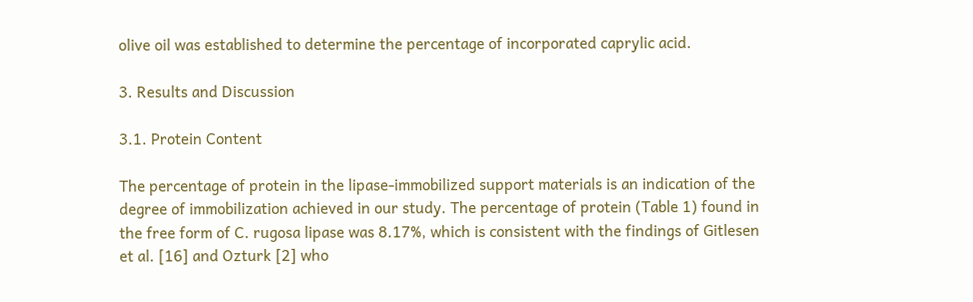olive oil was established to determine the percentage of incorporated caprylic acid.

3. Results and Discussion

3.1. Protein Content

The percentage of protein in the lipase-immobilized support materials is an indication of the degree of immobilization achieved in our study. The percentage of protein (Table 1) found in the free form of C. rugosa lipase was 8.17%, which is consistent with the findings of Gitlesen et al. [16] and Ozturk [2] who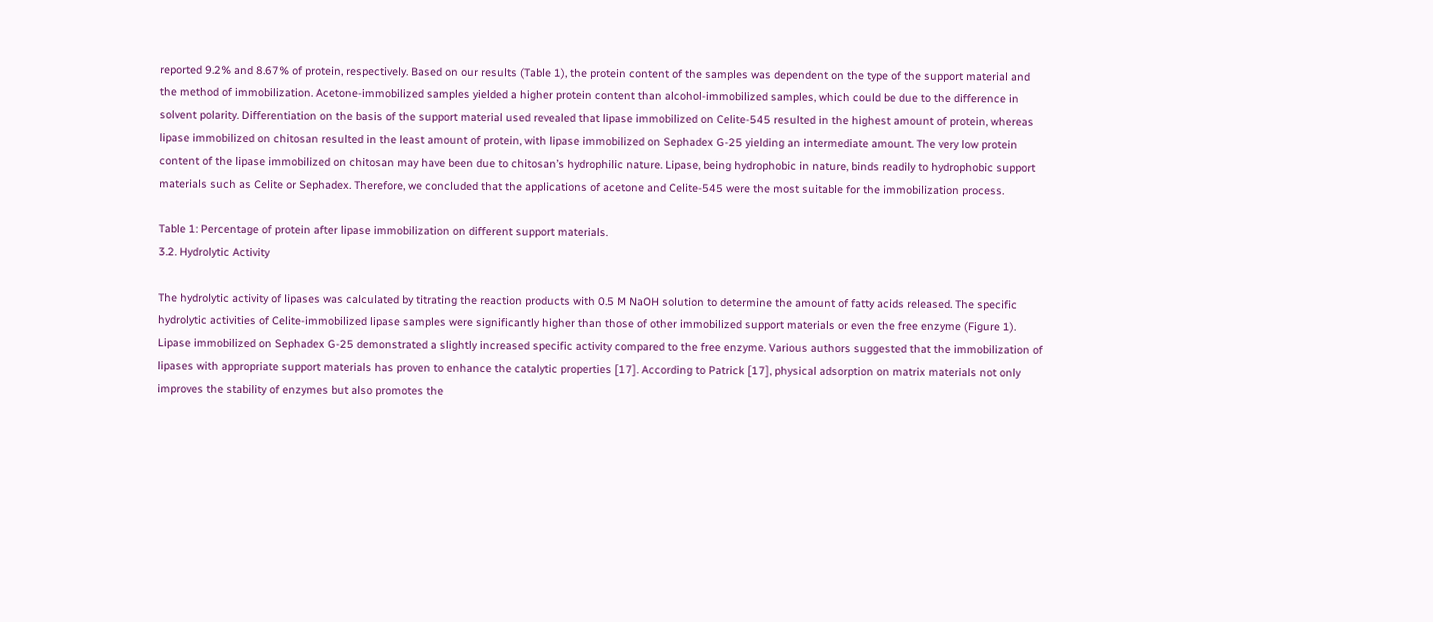reported 9.2% and 8.67% of protein, respectively. Based on our results (Table 1), the protein content of the samples was dependent on the type of the support material and the method of immobilization. Acetone-immobilized samples yielded a higher protein content than alcohol-immobilized samples, which could be due to the difference in solvent polarity. Differentiation on the basis of the support material used revealed that lipase immobilized on Celite-545 resulted in the highest amount of protein, whereas lipase immobilized on chitosan resulted in the least amount of protein, with lipase immobilized on Sephadex G-25 yielding an intermediate amount. The very low protein content of the lipase immobilized on chitosan may have been due to chitosan’s hydrophilic nature. Lipase, being hydrophobic in nature, binds readily to hydrophobic support materials such as Celite or Sephadex. Therefore, we concluded that the applications of acetone and Celite-545 were the most suitable for the immobilization process.

Table 1: Percentage of protein after lipase immobilization on different support materials.
3.2. Hydrolytic Activity

The hydrolytic activity of lipases was calculated by titrating the reaction products with 0.5 M NaOH solution to determine the amount of fatty acids released. The specific hydrolytic activities of Celite-immobilized lipase samples were significantly higher than those of other immobilized support materials or even the free enzyme (Figure 1). Lipase immobilized on Sephadex G-25 demonstrated a slightly increased specific activity compared to the free enzyme. Various authors suggested that the immobilization of lipases with appropriate support materials has proven to enhance the catalytic properties [17]. According to Patrick [17], physical adsorption on matrix materials not only improves the stability of enzymes but also promotes the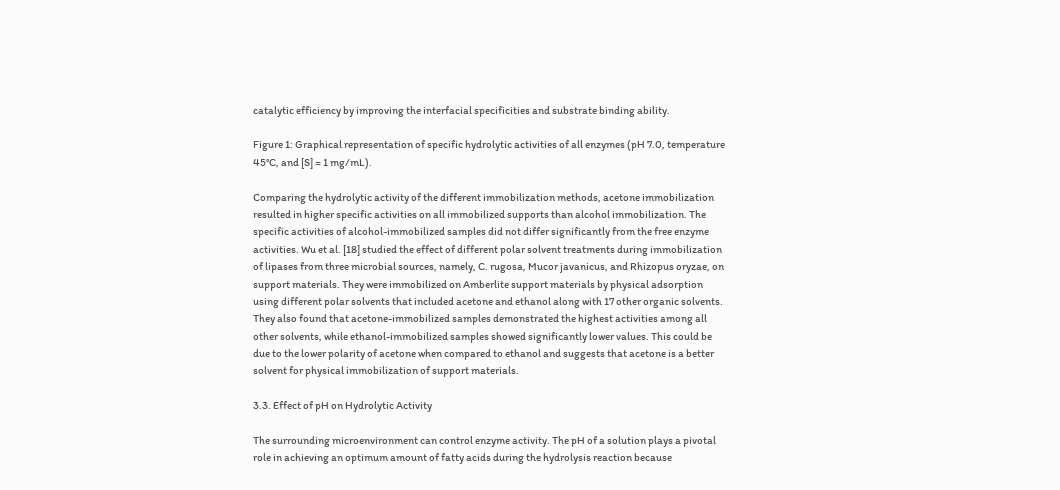catalytic efficiency by improving the interfacial specificities and substrate binding ability.

Figure 1: Graphical representation of specific hydrolytic activities of all enzymes (pH 7.0, temperature 45°C, and [S] = 1 mg/mL).

Comparing the hydrolytic activity of the different immobilization methods, acetone immobilization resulted in higher specific activities on all immobilized supports than alcohol immobilization. The specific activities of alcohol-immobilized samples did not differ significantly from the free enzyme activities. Wu et al. [18] studied the effect of different polar solvent treatments during immobilization of lipases from three microbial sources, namely, C. rugosa, Mucor javanicus, and Rhizopus oryzae, on support materials. They were immobilized on Amberlite support materials by physical adsorption using different polar solvents that included acetone and ethanol along with 17 other organic solvents. They also found that acetone-immobilized samples demonstrated the highest activities among all other solvents, while ethanol-immobilized samples showed significantly lower values. This could be due to the lower polarity of acetone when compared to ethanol and suggests that acetone is a better solvent for physical immobilization of support materials.

3.3. Effect of pH on Hydrolytic Activity

The surrounding microenvironment can control enzyme activity. The pH of a solution plays a pivotal role in achieving an optimum amount of fatty acids during the hydrolysis reaction because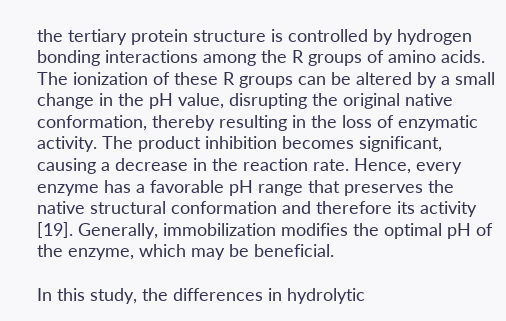the tertiary protein structure is controlled by hydrogen bonding interactions among the R groups of amino acids. The ionization of these R groups can be altered by a small change in the pH value, disrupting the original native conformation, thereby resulting in the loss of enzymatic activity. The product inhibition becomes significant, causing a decrease in the reaction rate. Hence, every enzyme has a favorable pH range that preserves the native structural conformation and therefore its activity [19]. Generally, immobilization modifies the optimal pH of the enzyme, which may be beneficial.

In this study, the differences in hydrolytic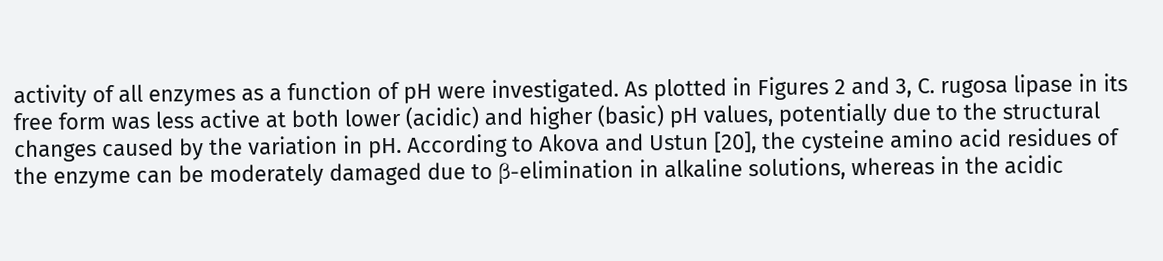activity of all enzymes as a function of pH were investigated. As plotted in Figures 2 and 3, C. rugosa lipase in its free form was less active at both lower (acidic) and higher (basic) pH values, potentially due to the structural changes caused by the variation in pH. According to Akova and Ustun [20], the cysteine amino acid residues of the enzyme can be moderately damaged due to β-elimination in alkaline solutions, whereas in the acidic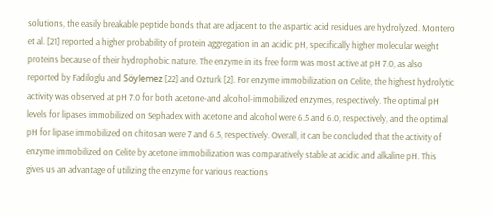solutions, the easily breakable peptide bonds that are adjacent to the aspartic acid residues are hydrolyzed. Montero et al. [21] reported a higher probability of protein aggregation in an acidic pH, specifically higher molecular weight proteins because of their hydrophobic nature. The enzyme in its free form was most active at pH 7.0, as also reported by Fadiloglu and Söylemez [22] and Ozturk [2]. For enzyme immobilization on Celite, the highest hydrolytic activity was observed at pH 7.0 for both acetone-and alcohol-immobilized enzymes, respectively. The optimal pH levels for lipases immobilized on Sephadex with acetone and alcohol were 6.5 and 6.0, respectively, and the optimal pH for lipase immobilized on chitosan were 7 and 6.5, respectively. Overall, it can be concluded that the activity of enzyme immobilized on Celite by acetone immobilization was comparatively stable at acidic and alkaline pH. This gives us an advantage of utilizing the enzyme for various reactions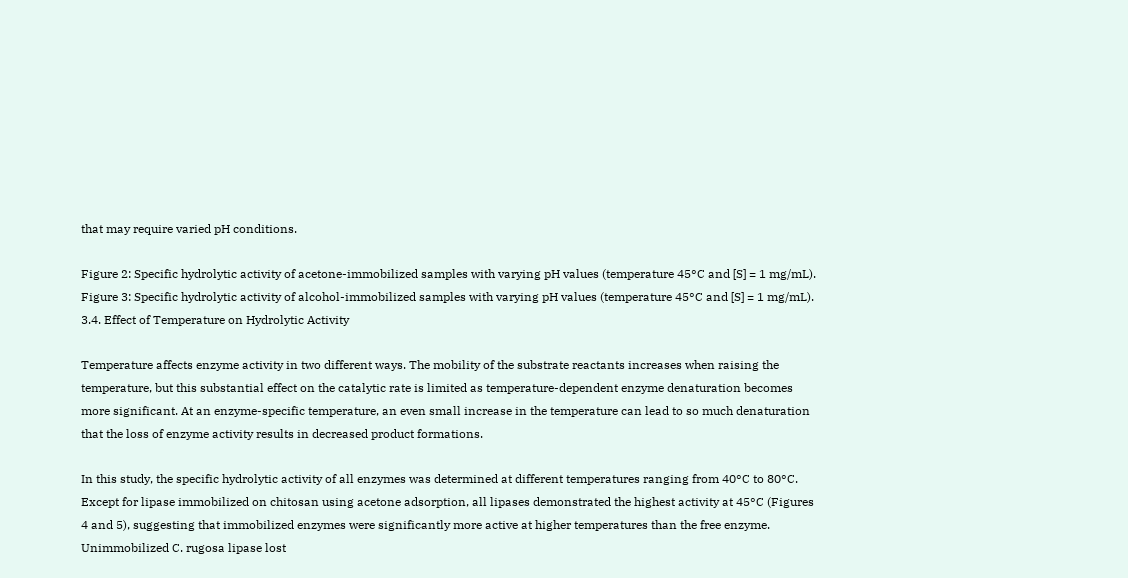that may require varied pH conditions.

Figure 2: Specific hydrolytic activity of acetone-immobilized samples with varying pH values (temperature 45°C and [S] = 1 mg/mL).
Figure 3: Specific hydrolytic activity of alcohol-immobilized samples with varying pH values (temperature 45°C and [S] = 1 mg/mL).
3.4. Effect of Temperature on Hydrolytic Activity

Temperature affects enzyme activity in two different ways. The mobility of the substrate reactants increases when raising the temperature, but this substantial effect on the catalytic rate is limited as temperature-dependent enzyme denaturation becomes more significant. At an enzyme-specific temperature, an even small increase in the temperature can lead to so much denaturation that the loss of enzyme activity results in decreased product formations.

In this study, the specific hydrolytic activity of all enzymes was determined at different temperatures ranging from 40°C to 80°C. Except for lipase immobilized on chitosan using acetone adsorption, all lipases demonstrated the highest activity at 45°C (Figures 4 and 5), suggesting that immobilized enzymes were significantly more active at higher temperatures than the free enzyme. Unimmobilized C. rugosa lipase lost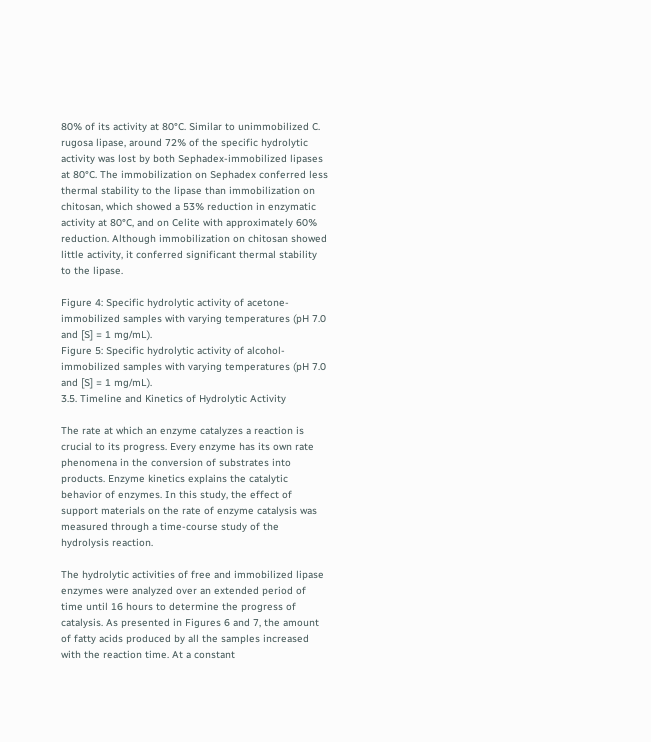80% of its activity at 80°C. Similar to unimmobilized C. rugosa lipase, around 72% of the specific hydrolytic activity was lost by both Sephadex-immobilized lipases at 80°C. The immobilization on Sephadex conferred less thermal stability to the lipase than immobilization on chitosan, which showed a 53% reduction in enzymatic activity at 80°C, and on Celite with approximately 60% reduction. Although immobilization on chitosan showed little activity, it conferred significant thermal stability to the lipase.

Figure 4: Specific hydrolytic activity of acetone-immobilized samples with varying temperatures (pH 7.0 and [S] = 1 mg/mL).
Figure 5: Specific hydrolytic activity of alcohol-immobilized samples with varying temperatures (pH 7.0 and [S] = 1 mg/mL).
3.5. Timeline and Kinetics of Hydrolytic Activity

The rate at which an enzyme catalyzes a reaction is crucial to its progress. Every enzyme has its own rate phenomena in the conversion of substrates into products. Enzyme kinetics explains the catalytic behavior of enzymes. In this study, the effect of support materials on the rate of enzyme catalysis was measured through a time-course study of the hydrolysis reaction.

The hydrolytic activities of free and immobilized lipase enzymes were analyzed over an extended period of time until 16 hours to determine the progress of catalysis. As presented in Figures 6 and 7, the amount of fatty acids produced by all the samples increased with the reaction time. At a constant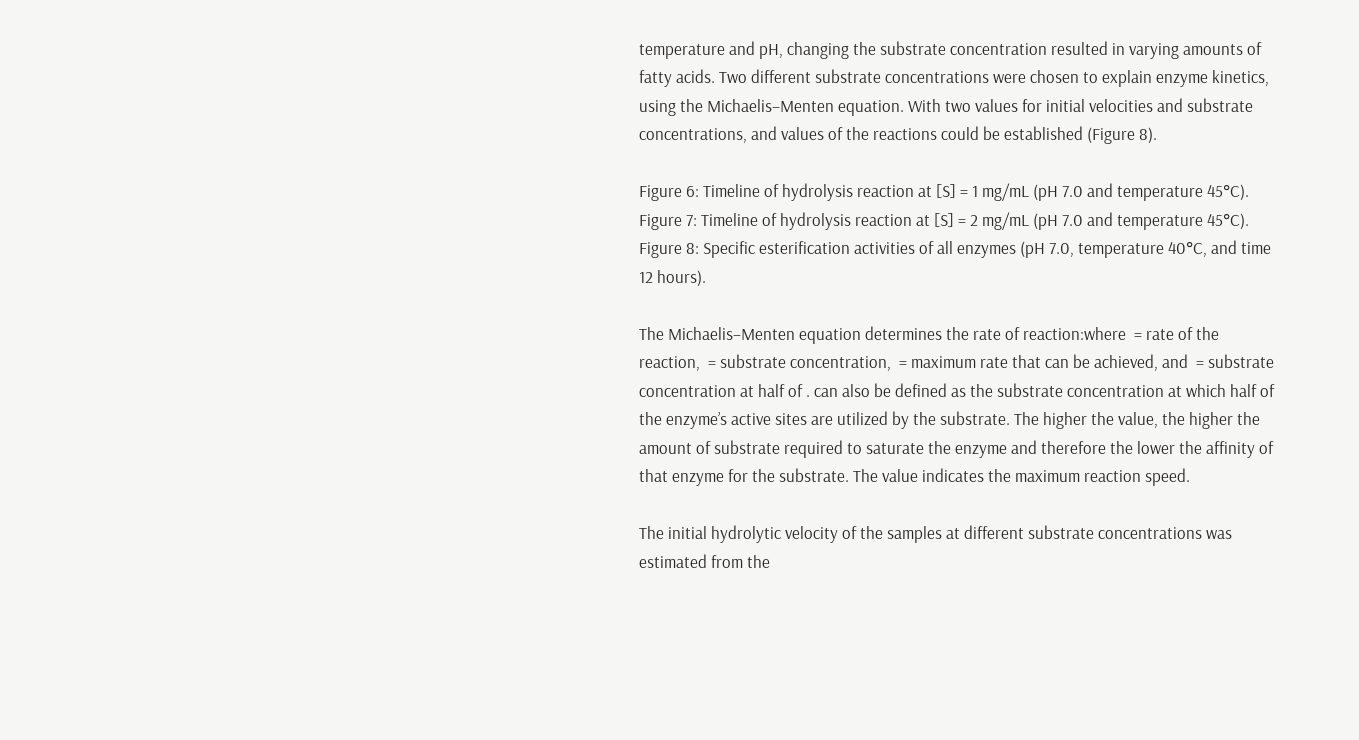temperature and pH, changing the substrate concentration resulted in varying amounts of fatty acids. Two different substrate concentrations were chosen to explain enzyme kinetics, using the Michaelis–Menten equation. With two values for initial velocities and substrate concentrations, and values of the reactions could be established (Figure 8).

Figure 6: Timeline of hydrolysis reaction at [S] = 1 mg/mL (pH 7.0 and temperature 45°C).
Figure 7: Timeline of hydrolysis reaction at [S] = 2 mg/mL (pH 7.0 and temperature 45°C).
Figure 8: Specific esterification activities of all enzymes (pH 7.0, temperature 40°C, and time 12 hours).

The Michaelis–Menten equation determines the rate of reaction:where  = rate of the reaction,  = substrate concentration,  = maximum rate that can be achieved, and  = substrate concentration at half of . can also be defined as the substrate concentration at which half of the enzyme’s active sites are utilized by the substrate. The higher the value, the higher the amount of substrate required to saturate the enzyme and therefore the lower the affinity of that enzyme for the substrate. The value indicates the maximum reaction speed.

The initial hydrolytic velocity of the samples at different substrate concentrations was estimated from the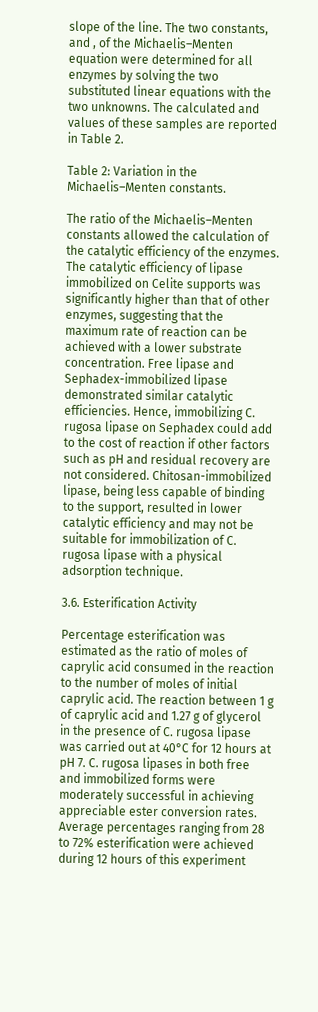slope of the line. The two constants, and , of the Michaelis–Menten equation were determined for all enzymes by solving the two substituted linear equations with the two unknowns. The calculated and values of these samples are reported in Table 2.

Table 2: Variation in the Michaelis–Menten constants.

The ratio of the Michaelis–Menten constants allowed the calculation of the catalytic efficiency of the enzymes. The catalytic efficiency of lipase immobilized on Celite supports was significantly higher than that of other enzymes, suggesting that the maximum rate of reaction can be achieved with a lower substrate concentration. Free lipase and Sephadex-immobilized lipase demonstrated similar catalytic efficiencies. Hence, immobilizing C. rugosa lipase on Sephadex could add to the cost of reaction if other factors such as pH and residual recovery are not considered. Chitosan-immobilized lipase, being less capable of binding to the support, resulted in lower catalytic efficiency and may not be suitable for immobilization of C. rugosa lipase with a physical adsorption technique.

3.6. Esterification Activity

Percentage esterification was estimated as the ratio of moles of caprylic acid consumed in the reaction to the number of moles of initial caprylic acid. The reaction between 1 g of caprylic acid and 1.27 g of glycerol in the presence of C. rugosa lipase was carried out at 40°C for 12 hours at pH 7. C. rugosa lipases in both free and immobilized forms were moderately successful in achieving appreciable ester conversion rates. Average percentages ranging from 28 to 72% esterification were achieved during 12 hours of this experiment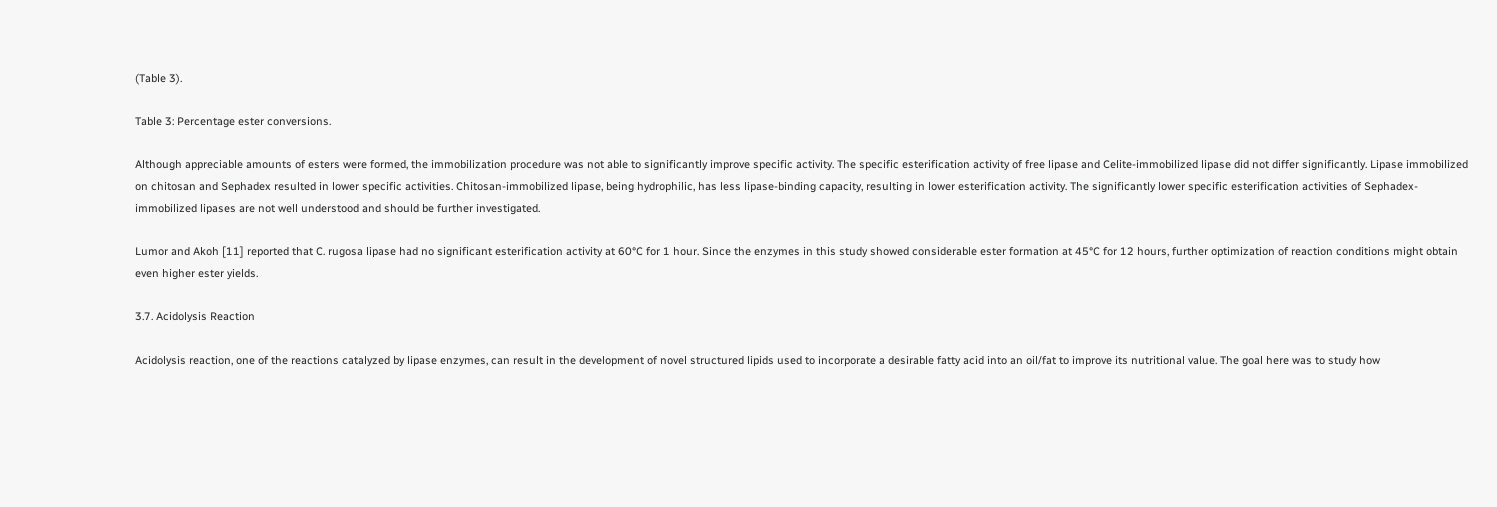(Table 3).

Table 3: Percentage ester conversions.

Although appreciable amounts of esters were formed, the immobilization procedure was not able to significantly improve specific activity. The specific esterification activity of free lipase and Celite-immobilized lipase did not differ significantly. Lipase immobilized on chitosan and Sephadex resulted in lower specific activities. Chitosan-immobilized lipase, being hydrophilic, has less lipase-binding capacity, resulting in lower esterification activity. The significantly lower specific esterification activities of Sephadex-immobilized lipases are not well understood and should be further investigated.

Lumor and Akoh [11] reported that C. rugosa lipase had no significant esterification activity at 60°C for 1 hour. Since the enzymes in this study showed considerable ester formation at 45°C for 12 hours, further optimization of reaction conditions might obtain even higher ester yields.

3.7. Acidolysis Reaction

Acidolysis reaction, one of the reactions catalyzed by lipase enzymes, can result in the development of novel structured lipids used to incorporate a desirable fatty acid into an oil/fat to improve its nutritional value. The goal here was to study how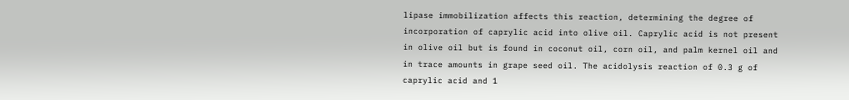lipase immobilization affects this reaction, determining the degree of incorporation of caprylic acid into olive oil. Caprylic acid is not present in olive oil but is found in coconut oil, corn oil, and palm kernel oil and in trace amounts in grape seed oil. The acidolysis reaction of 0.3 g of caprylic acid and 1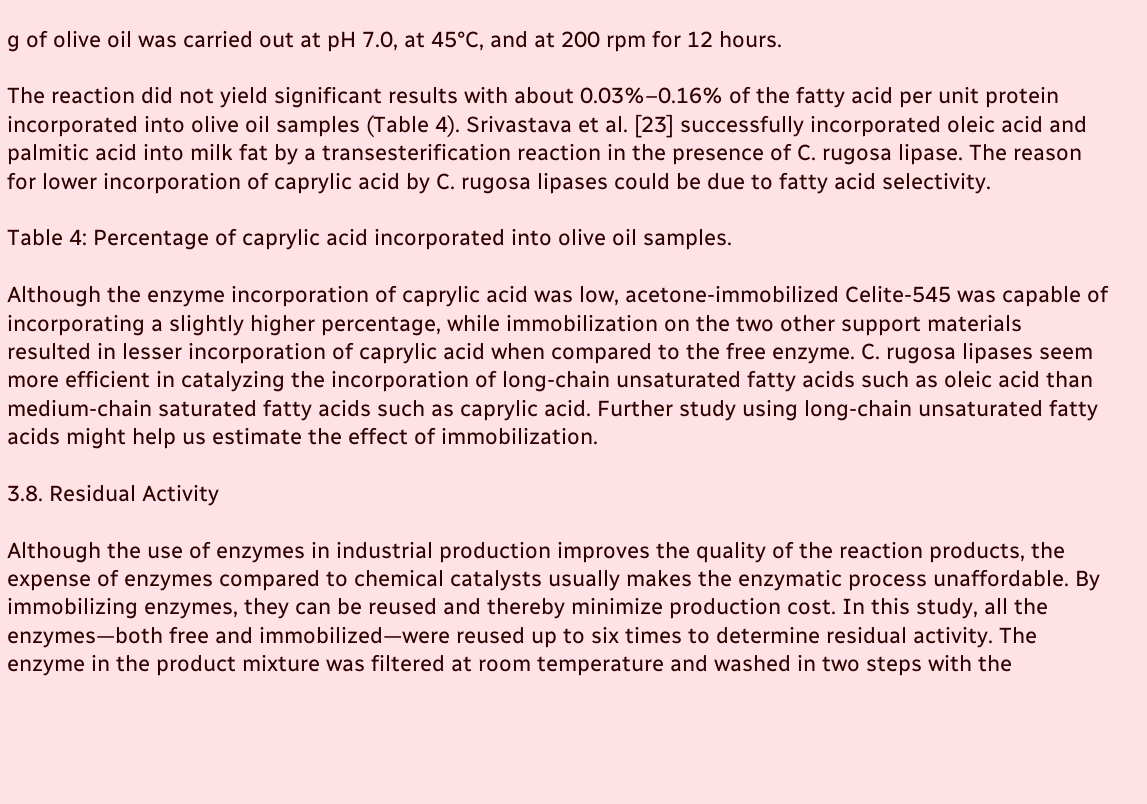g of olive oil was carried out at pH 7.0, at 45°C, and at 200 rpm for 12 hours.

The reaction did not yield significant results with about 0.03%–0.16% of the fatty acid per unit protein incorporated into olive oil samples (Table 4). Srivastava et al. [23] successfully incorporated oleic acid and palmitic acid into milk fat by a transesterification reaction in the presence of C. rugosa lipase. The reason for lower incorporation of caprylic acid by C. rugosa lipases could be due to fatty acid selectivity.

Table 4: Percentage of caprylic acid incorporated into olive oil samples.

Although the enzyme incorporation of caprylic acid was low, acetone-immobilized Celite-545 was capable of incorporating a slightly higher percentage, while immobilization on the two other support materials resulted in lesser incorporation of caprylic acid when compared to the free enzyme. C. rugosa lipases seem more efficient in catalyzing the incorporation of long-chain unsaturated fatty acids such as oleic acid than medium-chain saturated fatty acids such as caprylic acid. Further study using long-chain unsaturated fatty acids might help us estimate the effect of immobilization.

3.8. Residual Activity

Although the use of enzymes in industrial production improves the quality of the reaction products, the expense of enzymes compared to chemical catalysts usually makes the enzymatic process unaffordable. By immobilizing enzymes, they can be reused and thereby minimize production cost. In this study, all the enzymes—both free and immobilized—were reused up to six times to determine residual activity. The enzyme in the product mixture was filtered at room temperature and washed in two steps with the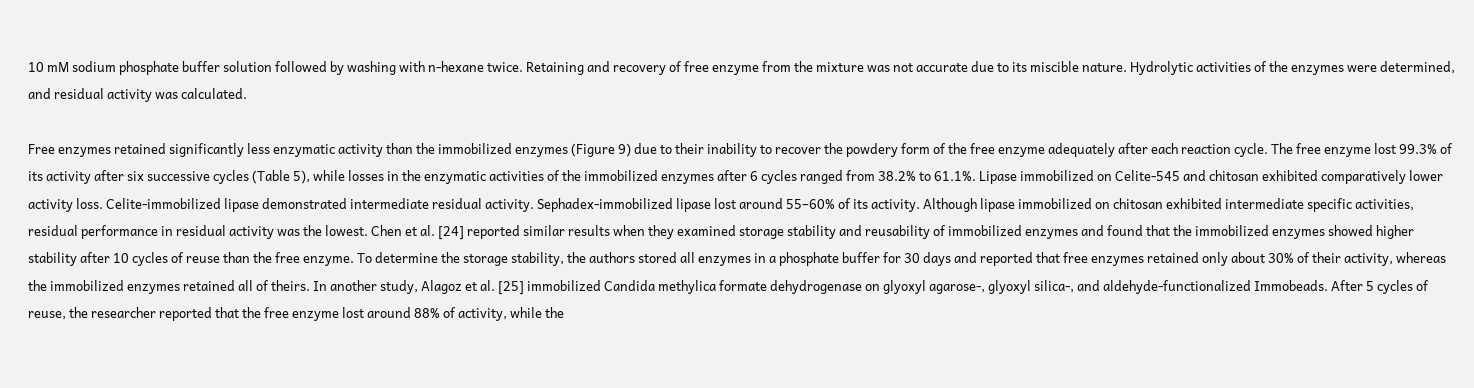10 mM sodium phosphate buffer solution followed by washing with n-hexane twice. Retaining and recovery of free enzyme from the mixture was not accurate due to its miscible nature. Hydrolytic activities of the enzymes were determined, and residual activity was calculated.

Free enzymes retained significantly less enzymatic activity than the immobilized enzymes (Figure 9) due to their inability to recover the powdery form of the free enzyme adequately after each reaction cycle. The free enzyme lost 99.3% of its activity after six successive cycles (Table 5), while losses in the enzymatic activities of the immobilized enzymes after 6 cycles ranged from 38.2% to 61.1%. Lipase immobilized on Celite-545 and chitosan exhibited comparatively lower activity loss. Celite-immobilized lipase demonstrated intermediate residual activity. Sephadex-immobilized lipase lost around 55–60% of its activity. Although lipase immobilized on chitosan exhibited intermediate specific activities, residual performance in residual activity was the lowest. Chen et al. [24] reported similar results when they examined storage stability and reusability of immobilized enzymes and found that the immobilized enzymes showed higher stability after 10 cycles of reuse than the free enzyme. To determine the storage stability, the authors stored all enzymes in a phosphate buffer for 30 days and reported that free enzymes retained only about 30% of their activity, whereas the immobilized enzymes retained all of theirs. In another study, Alagoz et al. [25] immobilized Candida methylica formate dehydrogenase on glyoxyl agarose-, glyoxyl silica-, and aldehyde-functionalized Immobeads. After 5 cycles of reuse, the researcher reported that the free enzyme lost around 88% of activity, while the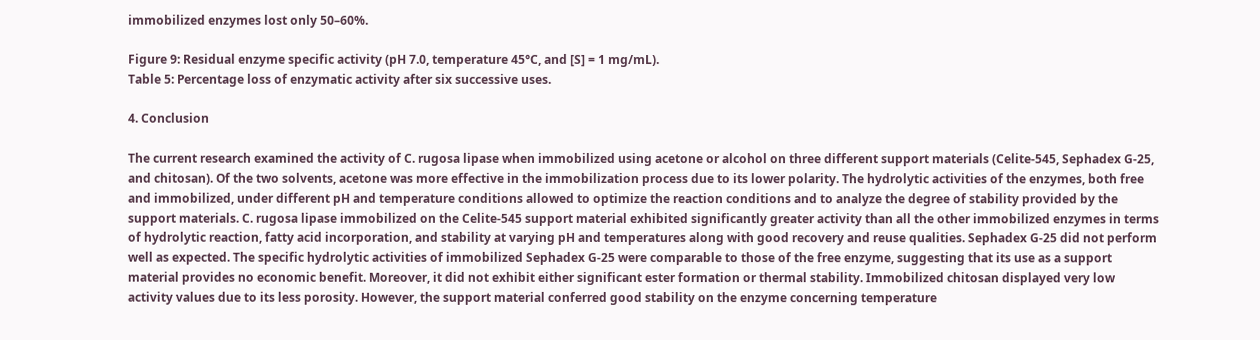immobilized enzymes lost only 50–60%.

Figure 9: Residual enzyme specific activity (pH 7.0, temperature 45°C, and [S] = 1 mg/mL).
Table 5: Percentage loss of enzymatic activity after six successive uses.

4. Conclusion

The current research examined the activity of C. rugosa lipase when immobilized using acetone or alcohol on three different support materials (Celite-545, Sephadex G-25, and chitosan). Of the two solvents, acetone was more effective in the immobilization process due to its lower polarity. The hydrolytic activities of the enzymes, both free and immobilized, under different pH and temperature conditions allowed to optimize the reaction conditions and to analyze the degree of stability provided by the support materials. C. rugosa lipase immobilized on the Celite-545 support material exhibited significantly greater activity than all the other immobilized enzymes in terms of hydrolytic reaction, fatty acid incorporation, and stability at varying pH and temperatures along with good recovery and reuse qualities. Sephadex G-25 did not perform well as expected. The specific hydrolytic activities of immobilized Sephadex G-25 were comparable to those of the free enzyme, suggesting that its use as a support material provides no economic benefit. Moreover, it did not exhibit either significant ester formation or thermal stability. Immobilized chitosan displayed very low activity values due to its less porosity. However, the support material conferred good stability on the enzyme concerning temperature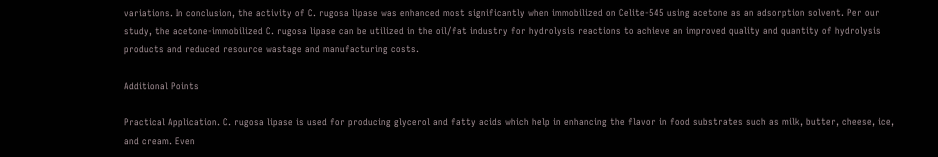variations. In conclusion, the activity of C. rugosa lipase was enhanced most significantly when immobilized on Celite-545 using acetone as an adsorption solvent. Per our study, the acetone-immobilized C. rugosa lipase can be utilized in the oil/fat industry for hydrolysis reactions to achieve an improved quality and quantity of hydrolysis products and reduced resource wastage and manufacturing costs.

Additional Points

Practical Application. C. rugosa lipase is used for producing glycerol and fatty acids which help in enhancing the flavor in food substrates such as milk, butter, cheese, ice, and cream. Even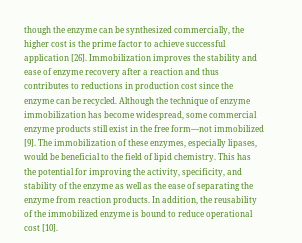though the enzyme can be synthesized commercially, the higher cost is the prime factor to achieve successful application [26]. Immobilization improves the stability and ease of enzyme recovery after a reaction and thus contributes to reductions in production cost since the enzyme can be recycled. Although the technique of enzyme immobilization has become widespread, some commercial enzyme products still exist in the free form—not immobilized [9]. The immobilization of these enzymes, especially lipases, would be beneficial to the field of lipid chemistry. This has the potential for improving the activity, specificity, and stability of the enzyme as well as the ease of separating the enzyme from reaction products. In addition, the reusability of the immobilized enzyme is bound to reduce operational cost [10].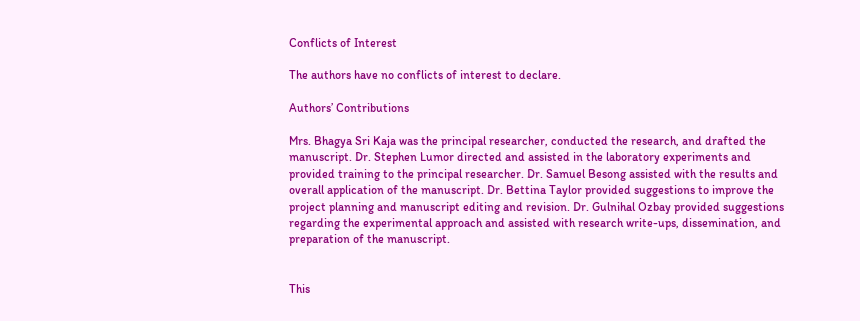Conflicts of Interest

The authors have no conflicts of interest to declare.

Authors’ Contributions

Mrs. Bhagya Sri Kaja was the principal researcher, conducted the research, and drafted the manuscript. Dr. Stephen Lumor directed and assisted in the laboratory experiments and provided training to the principal researcher. Dr. Samuel Besong assisted with the results and overall application of the manuscript. Dr. Bettina Taylor provided suggestions to improve the project planning and manuscript editing and revision. Dr. Gulnihal Ozbay provided suggestions regarding the experimental approach and assisted with research write-ups, dissemination, and preparation of the manuscript.


This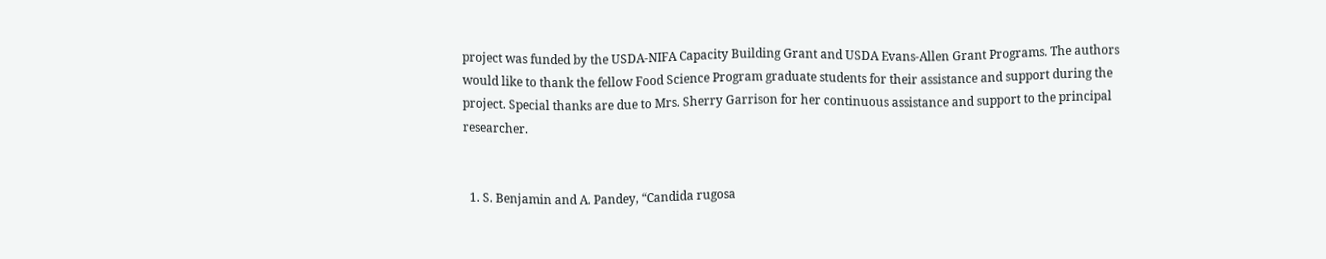project was funded by the USDA-NIFA Capacity Building Grant and USDA Evans-Allen Grant Programs. The authors would like to thank the fellow Food Science Program graduate students for their assistance and support during the project. Special thanks are due to Mrs. Sherry Garrison for her continuous assistance and support to the principal researcher.


  1. S. Benjamin and A. Pandey, “Candida rugosa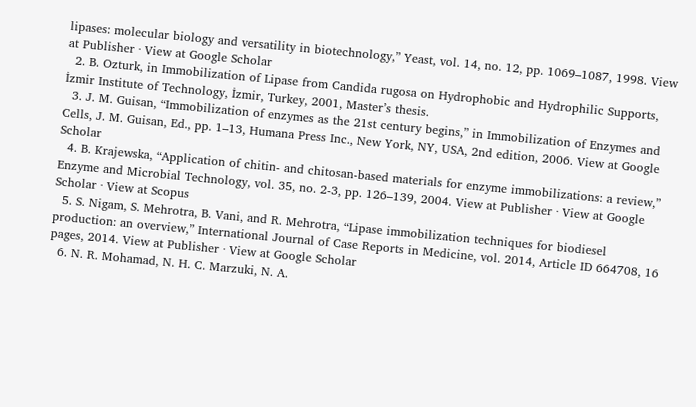lipases: molecular biology and versatility in biotechnology,” Yeast, vol. 14, no. 12, pp. 1069–1087, 1998. View at Publisher · View at Google Scholar
  2. B. Ozturk, in Immobilization of Lipase from Candida rugosa on Hydrophobic and Hydrophilic Supports, İzmir Institute of Technology, İzmir, Turkey, 2001, Master’s thesis.
  3. J. M. Guisan, “Immobilization of enzymes as the 21st century begins,” in Immobilization of Enzymes and Cells, J. M. Guisan, Ed., pp. 1–13, Humana Press Inc., New York, NY, USA, 2nd edition, 2006. View at Google Scholar
  4. B. Krajewska, “Application of chitin- and chitosan-based materials for enzyme immobilizations: a review,” Enzyme and Microbial Technology, vol. 35, no. 2-3, pp. 126–139, 2004. View at Publisher · View at Google Scholar · View at Scopus
  5. S. Nigam, S. Mehrotra, B. Vani, and R. Mehrotra, “Lipase immobilization techniques for biodiesel production: an overview,” International Journal of Case Reports in Medicine, vol. 2014, Article ID 664708, 16 pages, 2014. View at Publisher · View at Google Scholar
  6. N. R. Mohamad, N. H. C. Marzuki, N. A.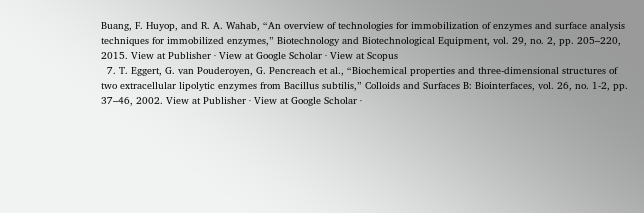Buang, F. Huyop, and R. A. Wahab, “An overview of technologies for immobilization of enzymes and surface analysis techniques for immobilized enzymes,” Biotechnology and Biotechnological Equipment, vol. 29, no. 2, pp. 205–220, 2015. View at Publisher · View at Google Scholar · View at Scopus
  7. T. Eggert, G. van Pouderoyen, G. Pencreach et al., “Biochemical properties and three-dimensional structures of two extracellular lipolytic enzymes from Bacillus subtilis,” Colloids and Surfaces B: Biointerfaces, vol. 26, no. 1-2, pp. 37–46, 2002. View at Publisher · View at Google Scholar ·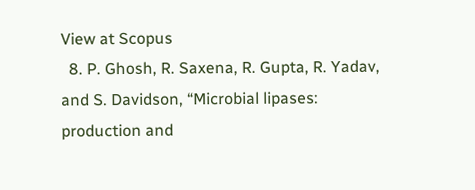View at Scopus
  8. P. Ghosh, R. Saxena, R. Gupta, R. Yadav, and S. Davidson, “Microbial lipases: production and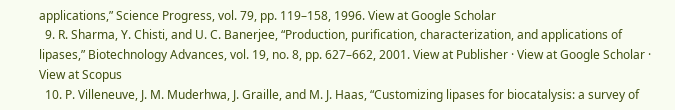applications,” Science Progress, vol. 79, pp. 119–158, 1996. View at Google Scholar
  9. R. Sharma, Y. Chisti, and U. C. Banerjee, “Production, purification, characterization, and applications of lipases,” Biotechnology Advances, vol. 19, no. 8, pp. 627–662, 2001. View at Publisher · View at Google Scholar · View at Scopus
  10. P. Villeneuve, J. M. Muderhwa, J. Graille, and M. J. Haas, “Customizing lipases for biocatalysis: a survey of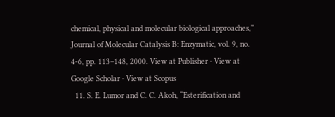chemical, physical and molecular biological approaches,” Journal of Molecular Catalysis B: Enzymatic, vol. 9, no. 4-6, pp. 113–148, 2000. View at Publisher · View at Google Scholar · View at Scopus
  11. S. E. Lumor and C. C. Akoh, “Esterification and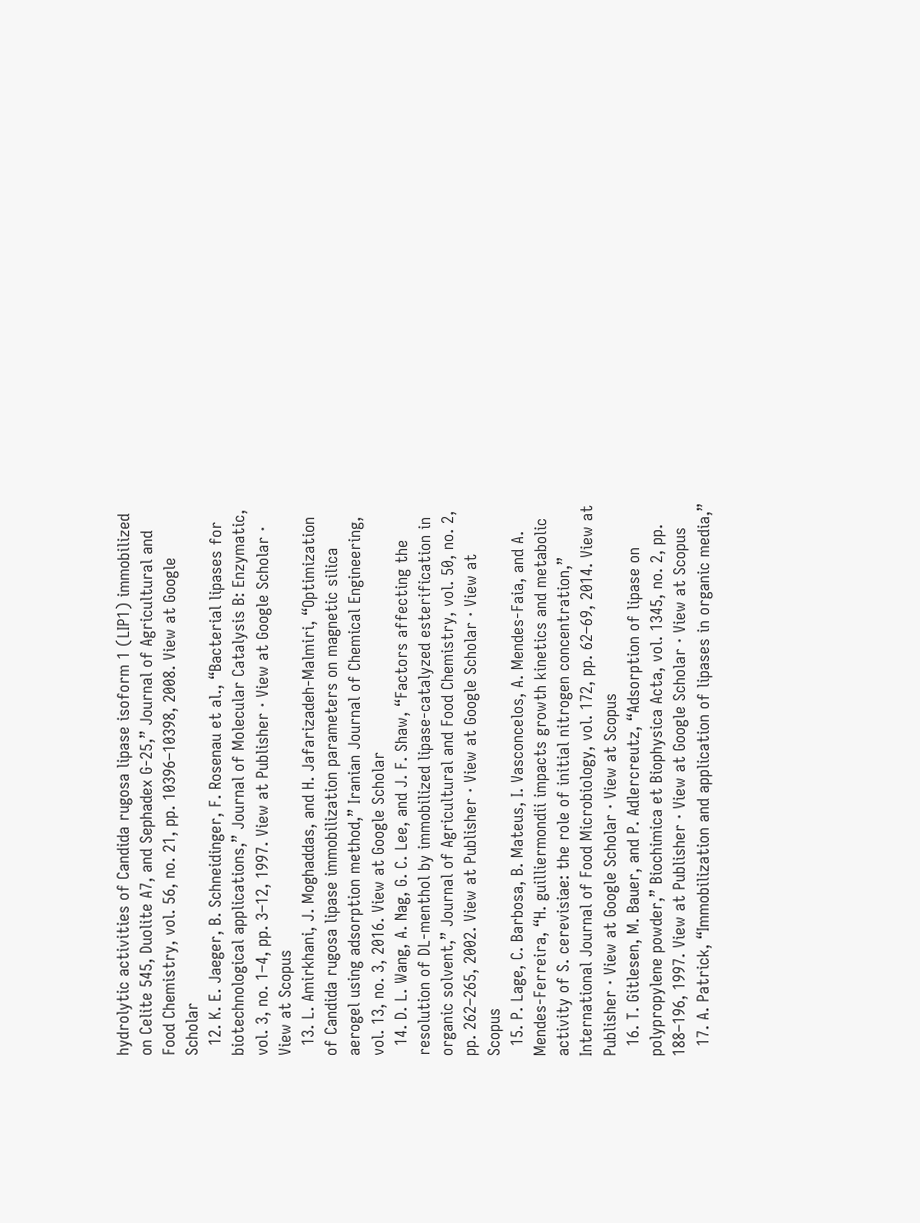hydrolytic activities of Candida rugosa lipase isoform 1 (LIP1) immobilized on Celite 545, Duolite A7, and Sephadex G-25,” Journal of Agricultural and Food Chemistry, vol. 56, no. 21, pp. 10396–10398, 2008. View at Google Scholar
  12. K. E. Jaeger, B. Schneidinger, F. Rosenau et al., “Bacterial lipases for biotechnological applications,” Journal of Molecular Catalysis B: Enzymatic, vol. 3, no. 1–4, pp. 3–12, 1997. View at Publisher · View at Google Scholar · View at Scopus
  13. L. Amirkhani, J. Moghaddas, and H. Jafarizadeh-Malmiri, “Optimization of Candida rugosa lipase immobilization parameters on magnetic silica aerogel using adsorption method,” Iranian Journal of Chemical Engineering, vol. 13, no. 3, 2016. View at Google Scholar
  14. D. L. Wang, A. Nag, G. C. Lee, and J. F. Shaw, “Factors affecting the resolution of DL-menthol by immobilized lipase-catalyzed esterification in organic solvent,” Journal of Agricultural and Food Chemistry, vol. 50, no. 2, pp. 262–265, 2002. View at Publisher · View at Google Scholar · View at Scopus
  15. P. Lage, C. Barbosa, B. Mateus, I. Vasconcelos, A. Mendes-Faia, and A. Mendes-Ferreira, “H. guilliermondii impacts growth kinetics and metabolic activity of S. cerevisiae: the role of initial nitrogen concentration,” International Journal of Food Microbiology, vol. 172, pp. 62–69, 2014. View at Publisher · View at Google Scholar · View at Scopus
  16. T. Gitlesen, M. Bauer, and P. Adlercreutz, “Adsorption of lipase on polypropylene powder,” Biochimica et Biophysica Acta, vol. 1345, no. 2, pp. 188–196, 1997. View at Publisher · View at Google Scholar · View at Scopus
  17. A. Patrick, “Immobilization and application of lipases in organic media,”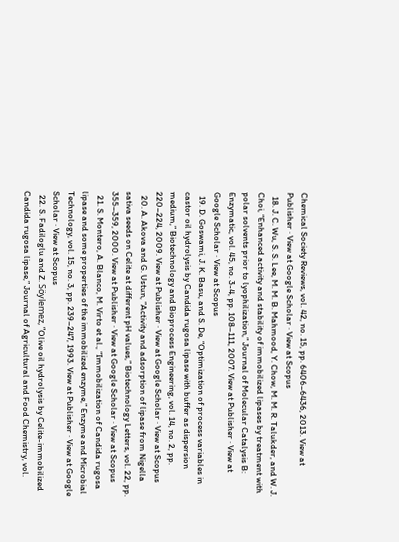Chemical Society Reviews, vol. 42, no. 15, pp. 6406–6436, 2013. View at Publisher · View at Google Scholar · View at Scopus
  18. J. C. Wu, S. S. Lee, M. M. B. Mahmood, Y. Chow, M. M. R. Talukder, and W. J. Choi, “Enhanced activity and stability of immobilized lipases by treatment with polar solvents prior to lyophilization,” Journal of Molecular Catalysis B: Enzymatic, vol. 45, no. 3-4, pp. 108–111, 2007. View at Publisher · View at Google Scholar · View at Scopus
  19. D. Goswami, J. K. Basu, and S. De, “Optimization of process variables in castor oil hydrolysis by Candida rugosa lipase with buffer as dispersion medium,” Biotechnology and Bioprocess Engineering, vol. 14, no. 2, pp. 220–224, 2009. View at Publisher · View at Google Scholar · View at Scopus
  20. A. Akova and G. Ustun, “Activity and adsorption of lipase from Nigella sativa seeds on Celite at different pH values,” Biotechnology Letters, vol. 22, pp. 355–359, 2000. View at Publisher · View at Google Scholar · View at Scopus
  21. S. Montero, A. Blanco, M. Virto et al., “Immobilization of Candida rugosa lipase and some properties of the immobilized enzyme,” Enzyme and Microbial Technology, vol. 15, no. 3, pp. 239–247, 1993. View at Publisher · View at Google Scholar · View at Scopus
  22. S. Fadiloglu and Z. Söylemez, “Olive oil hydrolysis by Celite-immobilized Candida rugosa lipase,” Journal of Agricultural and Food Chemistry, vol.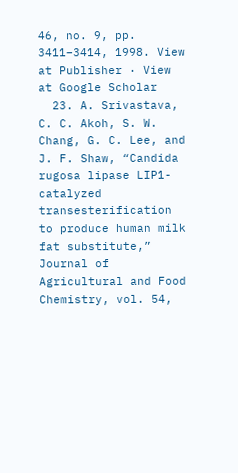46, no. 9, pp. 3411–3414, 1998. View at Publisher · View at Google Scholar
  23. A. Srivastava, C. C. Akoh, S. W. Chang, G. C. Lee, and J. F. Shaw, “Candida rugosa lipase LIP1-catalyzed transesterification to produce human milk fat substitute,” Journal of Agricultural and Food Chemistry, vol. 54,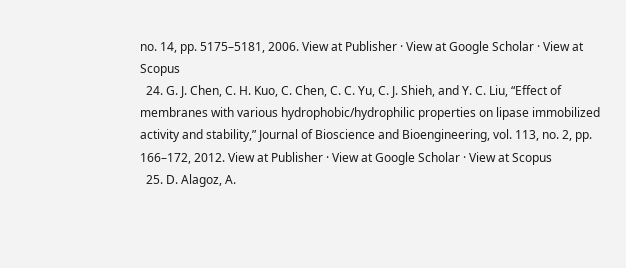no. 14, pp. 5175–5181, 2006. View at Publisher · View at Google Scholar · View at Scopus
  24. G. J. Chen, C. H. Kuo, C. Chen, C. C. Yu, C. J. Shieh, and Y. C. Liu, “Effect of membranes with various hydrophobic/hydrophilic properties on lipase immobilized activity and stability,” Journal of Bioscience and Bioengineering, vol. 113, no. 2, pp. 166–172, 2012. View at Publisher · View at Google Scholar · View at Scopus
  25. D. Alagoz, A.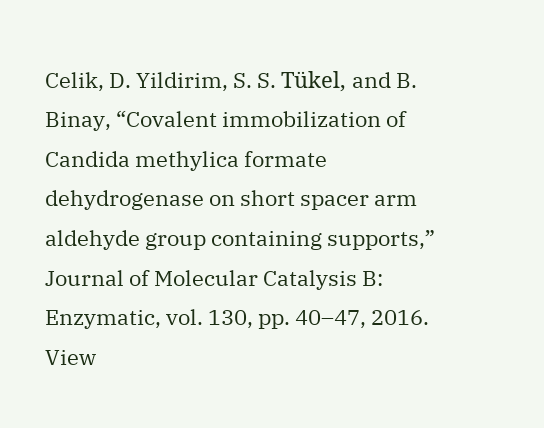Celik, D. Yildirim, S. S. Tükel, and B. Binay, “Covalent immobilization of Candida methylica formate dehydrogenase on short spacer arm aldehyde group containing supports,” Journal of Molecular Catalysis B: Enzymatic, vol. 130, pp. 40–47, 2016. View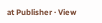at Publisher · View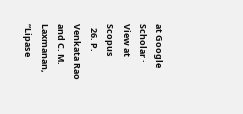at Google Scholar · View at Scopus
  26. P. Venkata Rao and C. M. Laxmanan, “Lipase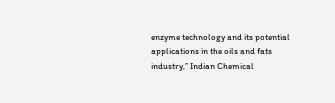enzyme technology and its potential applications in the oils and fats industry,” Indian Chemical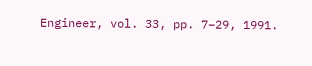Engineer, vol. 33, pp. 7–29, 1991.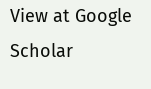View at Google Scholar